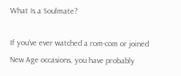What Is a Soulmate?

If you’ve ever watched a rom-com or joined New Age occasions, you have probably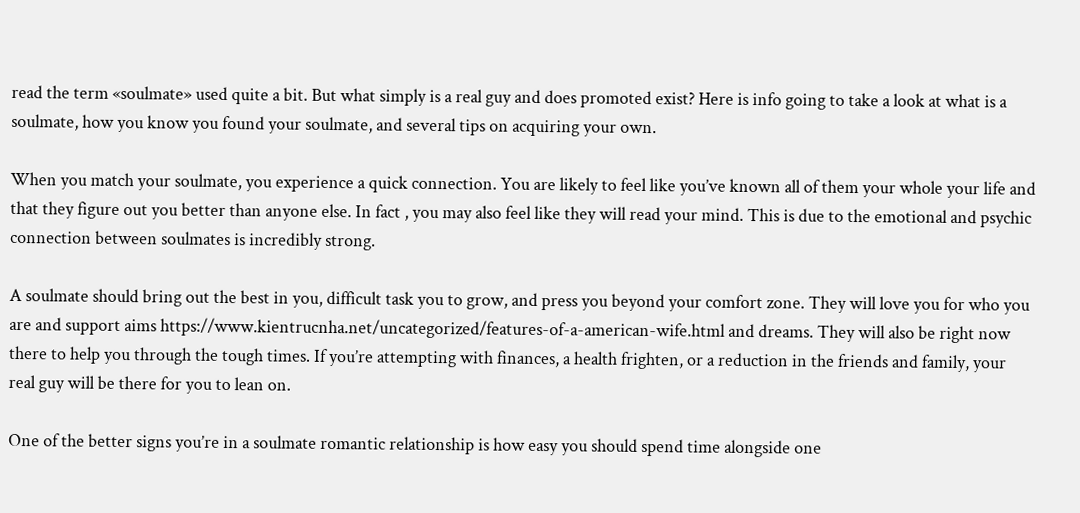read the term «soulmate» used quite a bit. But what simply is a real guy and does promoted exist? Here is info going to take a look at what is a soulmate, how you know you found your soulmate, and several tips on acquiring your own.

When you match your soulmate, you experience a quick connection. You are likely to feel like you’ve known all of them your whole your life and that they figure out you better than anyone else. In fact , you may also feel like they will read your mind. This is due to the emotional and psychic connection between soulmates is incredibly strong.

A soulmate should bring out the best in you, difficult task you to grow, and press you beyond your comfort zone. They will love you for who you are and support aims https://www.kientrucnha.net/uncategorized/features-of-a-american-wife.html and dreams. They will also be right now there to help you through the tough times. If you’re attempting with finances, a health frighten, or a reduction in the friends and family, your real guy will be there for you to lean on.

One of the better signs you’re in a soulmate romantic relationship is how easy you should spend time alongside one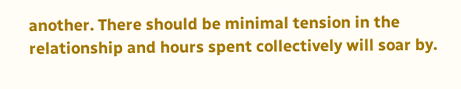another. There should be minimal tension in the relationship and hours spent collectively will soar by.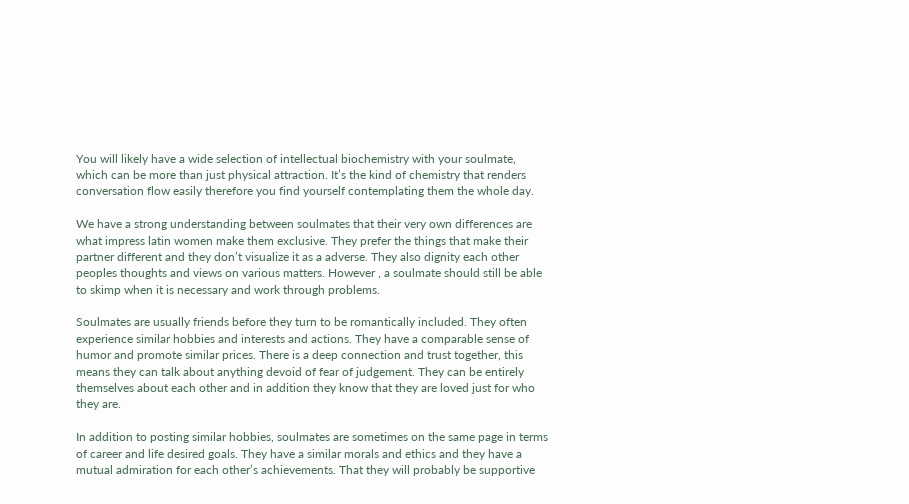You will likely have a wide selection of intellectual biochemistry with your soulmate, which can be more than just physical attraction. It’s the kind of chemistry that renders conversation flow easily therefore you find yourself contemplating them the whole day.

We have a strong understanding between soulmates that their very own differences are what impress latin women make them exclusive. They prefer the things that make their partner different and they don’t visualize it as a adverse. They also dignity each other peoples thoughts and views on various matters. However , a soulmate should still be able to skimp when it is necessary and work through problems.

Soulmates are usually friends before they turn to be romantically included. They often experience similar hobbies and interests and actions. They have a comparable sense of humor and promote similar prices. There is a deep connection and trust together, this means they can talk about anything devoid of fear of judgement. They can be entirely themselves about each other and in addition they know that they are loved just for who they are.

In addition to posting similar hobbies, soulmates are sometimes on the same page in terms of career and life desired goals. They have a similar morals and ethics and they have a mutual admiration for each other’s achievements. That they will probably be supportive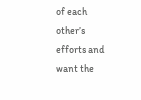of each other’s efforts and want the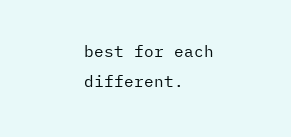best for each different.